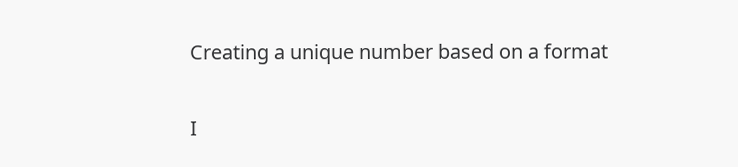Creating a unique number based on a format

I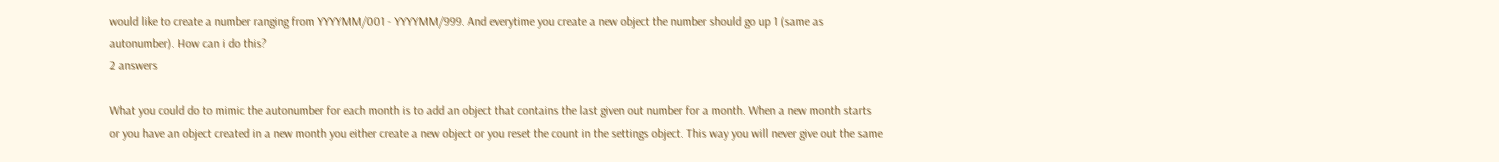would like to create a number ranging from YYYYMM/001 - YYYYMM/999. And everytime you create a new object the number should go up 1 (same as autonumber). How can i do this?
2 answers

What you could do to mimic the autonumber for each month is to add an object that contains the last given out number for a month. When a new month starts or you have an object created in a new month you either create a new object or you reset the count in the settings object. This way you will never give out the same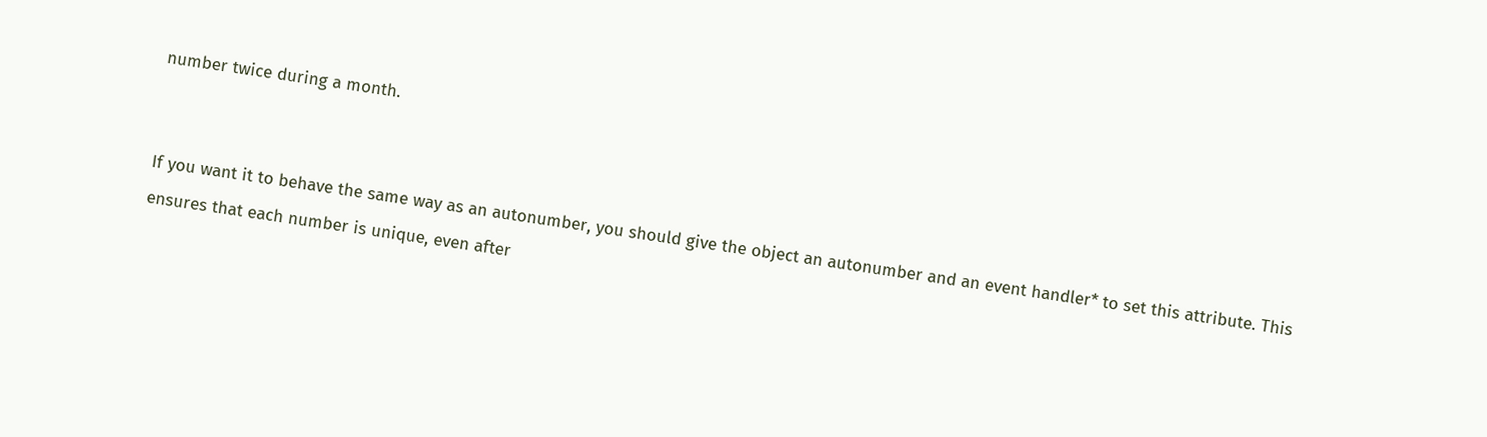number twice during a month.


If you want it to behave the same way as an autonumber, you should give the object an autonumber and an event handler* to set this attribute. This ensures that each number is unique, even after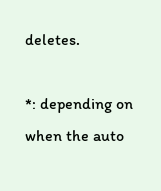deletes.

*: depending on when the auto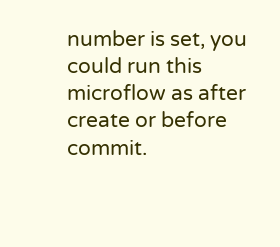number is set, you could run this microflow as after create or before commit.